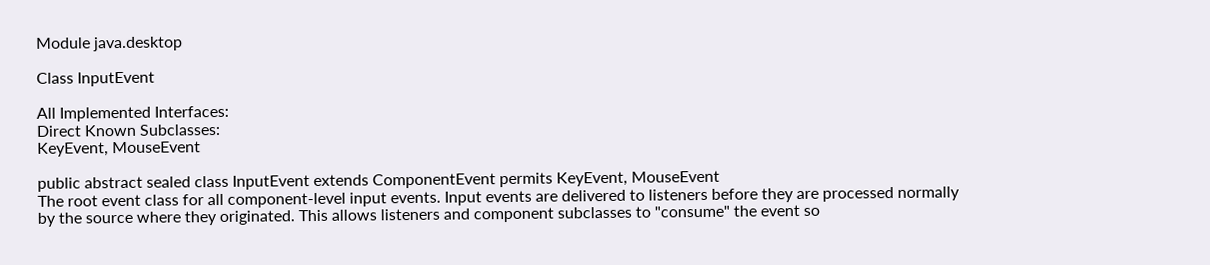Module java.desktop

Class InputEvent

All Implemented Interfaces:
Direct Known Subclasses:
KeyEvent, MouseEvent

public abstract sealed class InputEvent extends ComponentEvent permits KeyEvent, MouseEvent
The root event class for all component-level input events. Input events are delivered to listeners before they are processed normally by the source where they originated. This allows listeners and component subclasses to "consume" the event so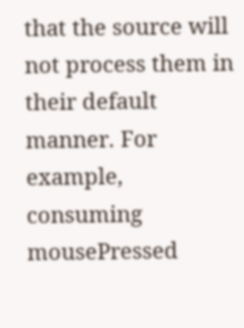that the source will not process them in their default manner. For example, consuming mousePressed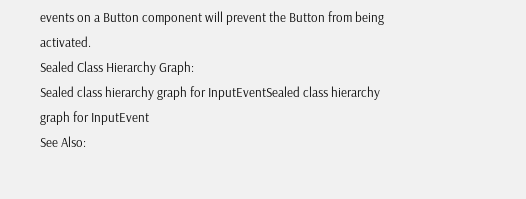events on a Button component will prevent the Button from being activated.
Sealed Class Hierarchy Graph:
Sealed class hierarchy graph for InputEventSealed class hierarchy graph for InputEvent
See Also: